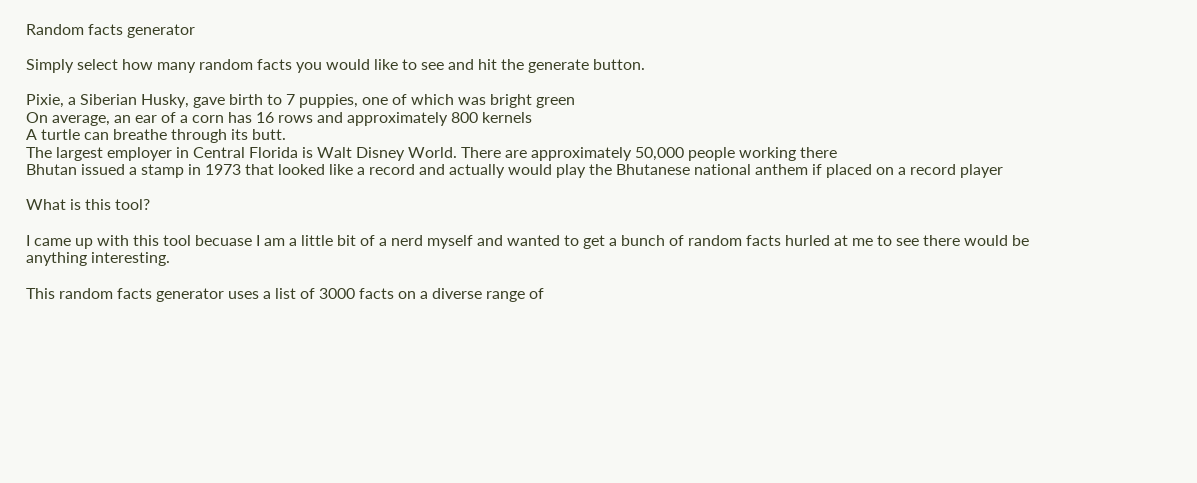Random facts generator

Simply select how many random facts you would like to see and hit the generate button.

Pixie, a Siberian Husky, gave birth to 7 puppies, one of which was bright green
On average, an ear of a corn has 16 rows and approximately 800 kernels
A turtle can breathe through its butt.
The largest employer in Central Florida is Walt Disney World. There are approximately 50,000 people working there
Bhutan issued a stamp in 1973 that looked like a record and actually would play the Bhutanese national anthem if placed on a record player

What is this tool?

I came up with this tool becuase I am a little bit of a nerd myself and wanted to get a bunch of random facts hurled at me to see there would be anything interesting.

This random facts generator uses a list of 3000 facts on a diverse range of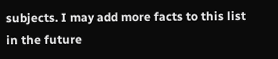subjects. I may add more facts to this list in the future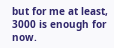but for me at least, 3000 is enough for now.